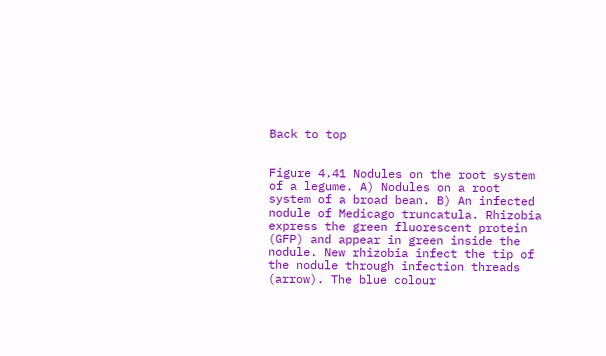Back to top


Figure 4.41 Nodules on the root system of a legume. A) Nodules on a root system of a broad bean. B) An infected nodule of Medicago truncatula. Rhizobia express the green fluorescent protein (GFP) and appear in green inside the nodule. New rhizobia infect the tip of the nodule through infection threads (arrow). The blue colour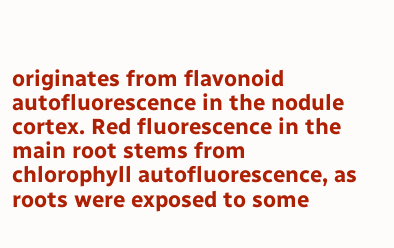originates from flavonoid autofluorescence in the nodule cortex. Red fluorescence in the main root stems from chlorophyll autofluorescence, as roots were exposed to some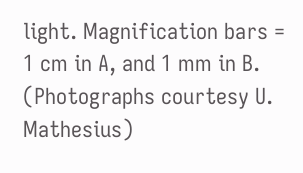light. Magnification bars = 1 cm in A, and 1 mm in B. (Photographs courtesy U. Mathesius)